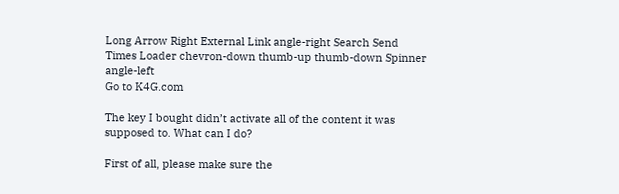Long Arrow Right External Link angle-right Search Send Times Loader chevron-down thumb-up thumb-down Spinner angle-left
Go to K4G.com

The key I bought didn’t activate all of the content it was supposed to. What can I do?

First of all, please make sure the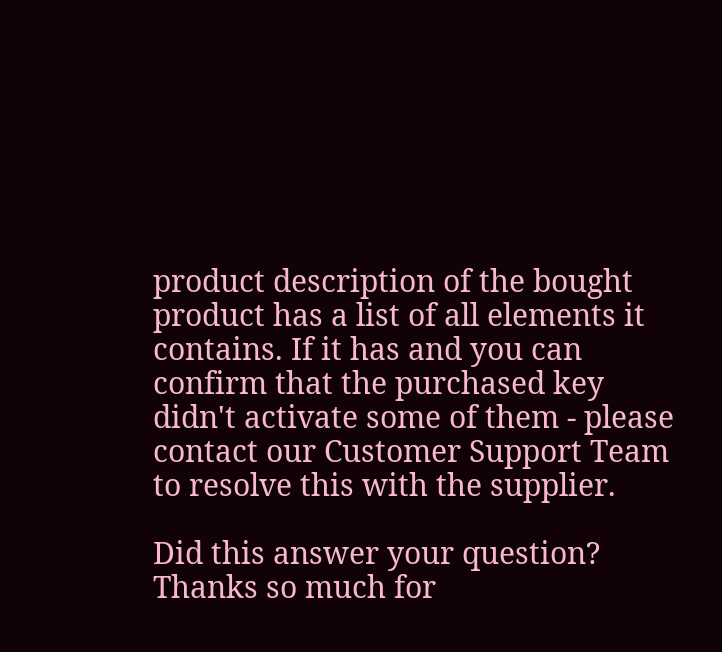product description of the bought product has a list of all elements it contains. If it has and you can confirm that the purchased key didn't activate some of them - please contact our Customer Support Team to resolve this with the supplier.

Did this answer your question?
Thanks so much for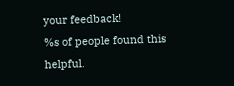your feedback!
%s of people found this helpful.